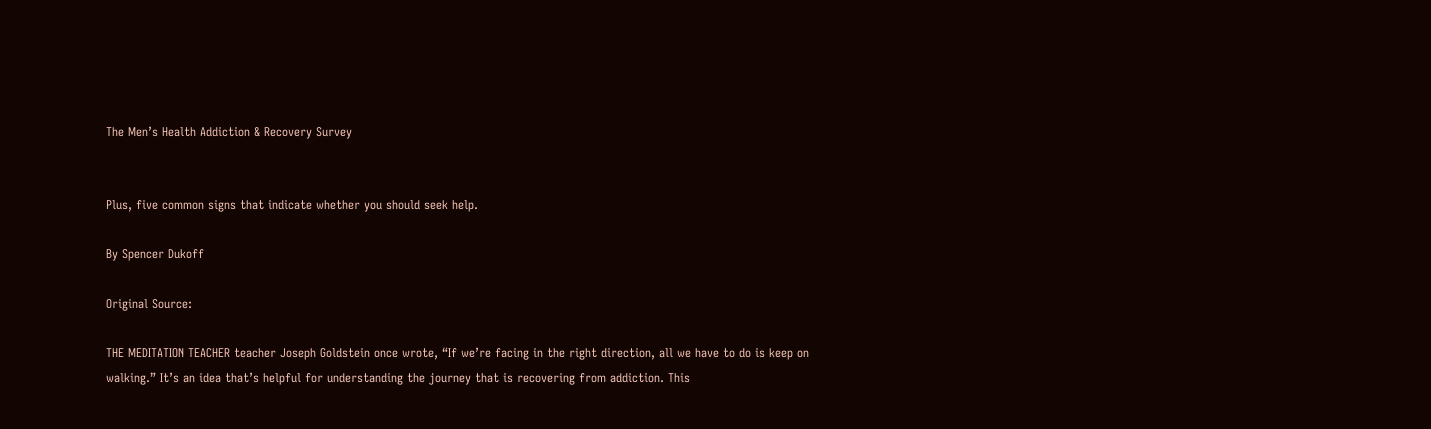The Men’s Health Addiction & Recovery Survey


Plus, five common signs that indicate whether you should seek help.

By Spencer Dukoff

Original Source:

THE MEDITATION TEACHER teacher Joseph Goldstein once wrote, “If we’re facing in the right direction, all we have to do is keep on walking.” It’s an idea that’s helpful for understanding the journey that is recovering from addiction. This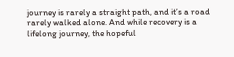journey is rarely a straight path, and it’s a road rarely walked alone. And while recovery is a lifelong journey, the hopeful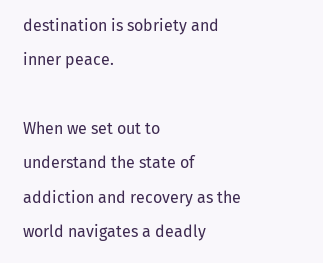destination is sobriety and inner peace.

When we set out to understand the state of addiction and recovery as the world navigates a deadly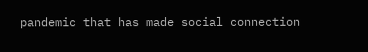pandemic that has made social connection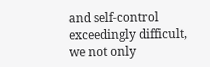and self-control exceedingly difficult, we not only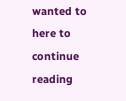wanted to here to continue reading